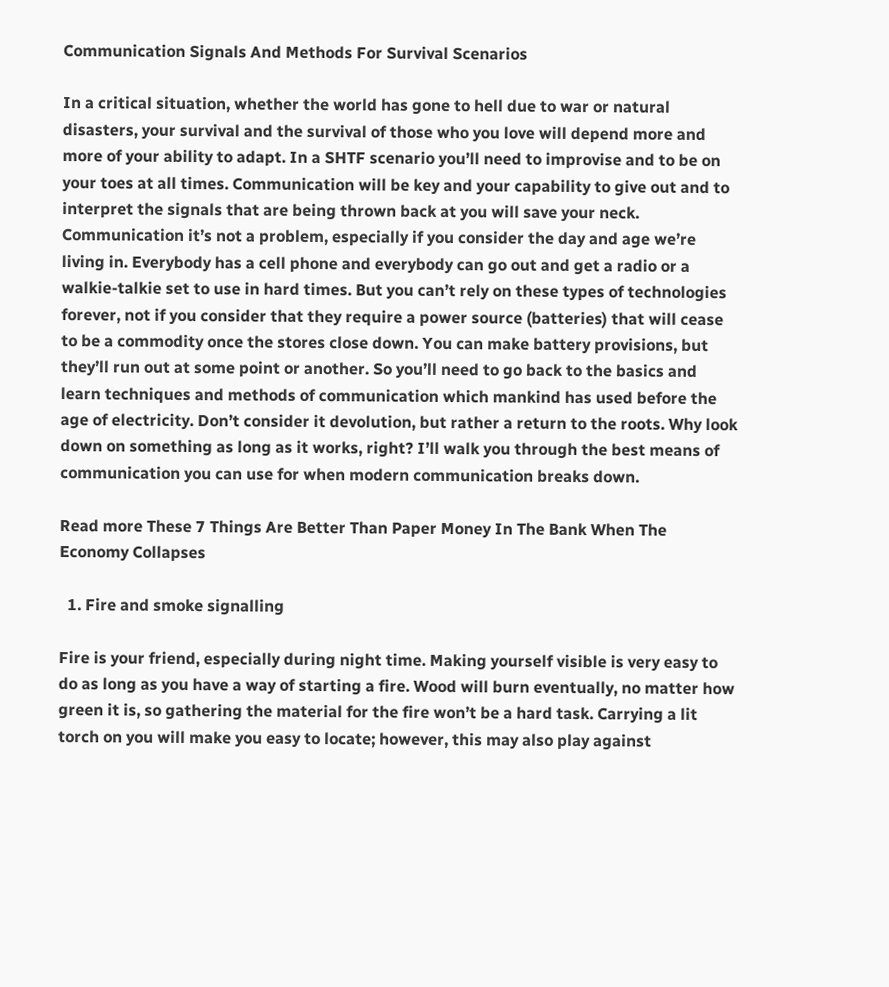Communication Signals And Methods For Survival Scenarios

In a critical situation, whether the world has gone to hell due to war or natural disasters, your survival and the survival of those who you love will depend more and more of your ability to adapt. In a SHTF scenario you’ll need to improvise and to be on your toes at all times. Communication will be key and your capability to give out and to interpret the signals that are being thrown back at you will save your neck. Communication it’s not a problem, especially if you consider the day and age we’re living in. Everybody has a cell phone and everybody can go out and get a radio or a walkie-talkie set to use in hard times. But you can’t rely on these types of technologies forever, not if you consider that they require a power source (batteries) that will cease to be a commodity once the stores close down. You can make battery provisions, but they’ll run out at some point or another. So you’ll need to go back to the basics and learn techniques and methods of communication which mankind has used before the age of electricity. Don’t consider it devolution, but rather a return to the roots. Why look down on something as long as it works, right? I’ll walk you through the best means of communication you can use for when modern communication breaks down.

Read more These 7 Things Are Better Than Paper Money In The Bank When The Economy Collapses

  1. Fire and smoke signalling

Fire is your friend, especially during night time. Making yourself visible is very easy to do as long as you have a way of starting a fire. Wood will burn eventually, no matter how green it is, so gathering the material for the fire won’t be a hard task. Carrying a lit torch on you will make you easy to locate; however, this may also play against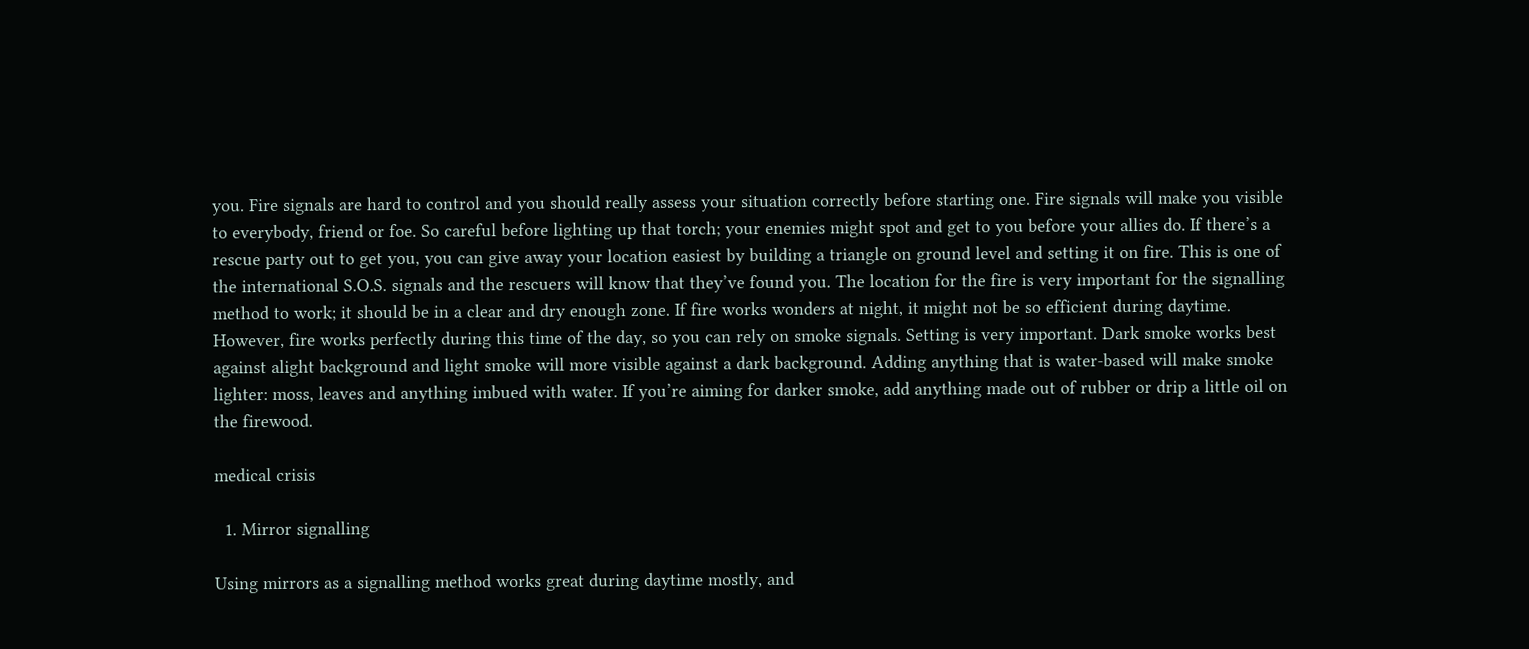you. Fire signals are hard to control and you should really assess your situation correctly before starting one. Fire signals will make you visible to everybody, friend or foe. So careful before lighting up that torch; your enemies might spot and get to you before your allies do. If there’s a rescue party out to get you, you can give away your location easiest by building a triangle on ground level and setting it on fire. This is one of the international S.O.S. signals and the rescuers will know that they’ve found you. The location for the fire is very important for the signalling method to work; it should be in a clear and dry enough zone. If fire works wonders at night, it might not be so efficient during daytime. However, fire works perfectly during this time of the day, so you can rely on smoke signals. Setting is very important. Dark smoke works best against alight background and light smoke will more visible against a dark background. Adding anything that is water-based will make smoke lighter: moss, leaves and anything imbued with water. If you’re aiming for darker smoke, add anything made out of rubber or drip a little oil on the firewood.

medical crisis

  1. Mirror signalling

Using mirrors as a signalling method works great during daytime mostly, and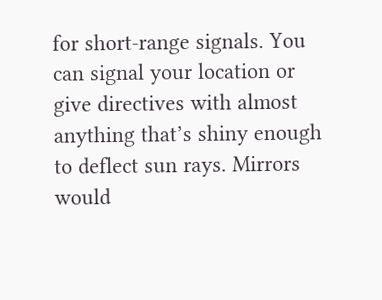for short-range signals. You can signal your location or give directives with almost anything that’s shiny enough to deflect sun rays. Mirrors would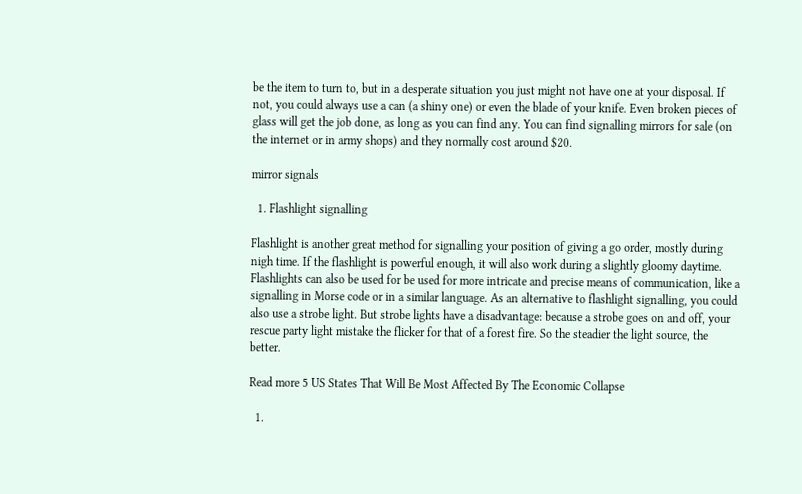be the item to turn to, but in a desperate situation you just might not have one at your disposal. If not, you could always use a can (a shiny one) or even the blade of your knife. Even broken pieces of glass will get the job done, as long as you can find any. You can find signalling mirrors for sale (on the internet or in army shops) and they normally cost around $20.

mirror signals

  1. Flashlight signalling

Flashlight is another great method for signalling your position of giving a go order, mostly during nigh time. If the flashlight is powerful enough, it will also work during a slightly gloomy daytime. Flashlights can also be used for be used for more intricate and precise means of communication, like a signalling in Morse code or in a similar language. As an alternative to flashlight signalling, you could also use a strobe light. But strobe lights have a disadvantage: because a strobe goes on and off, your rescue party light mistake the flicker for that of a forest fire. So the steadier the light source, the better.

Read more 5 US States That Will Be Most Affected By The Economic Collapse

  1.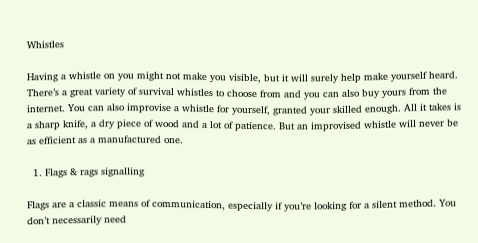Whistles

Having a whistle on you might not make you visible, but it will surely help make yourself heard. There’s a great variety of survival whistles to choose from and you can also buy yours from the internet. You can also improvise a whistle for yourself, granted your skilled enough. All it takes is a sharp knife, a dry piece of wood and a lot of patience. But an improvised whistle will never be as efficient as a manufactured one.

  1. Flags & rags signalling

Flags are a classic means of communication, especially if you’re looking for a silent method. You don’t necessarily need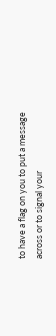to have a flag on you to put a message across or to signal your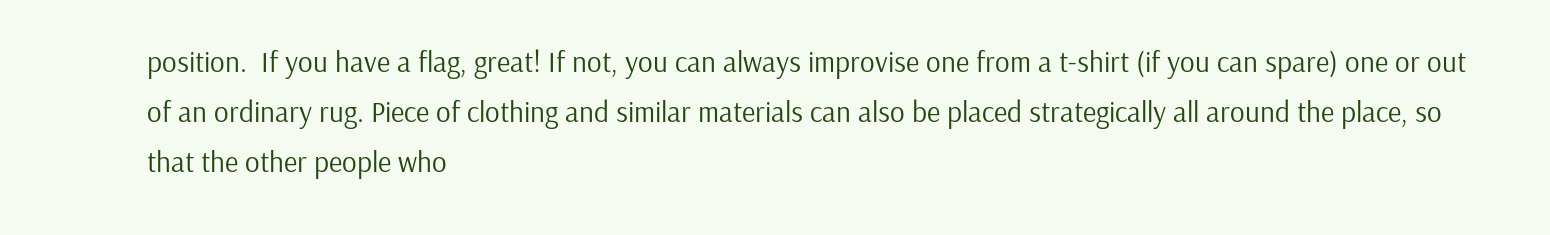position.  If you have a flag, great! If not, you can always improvise one from a t-shirt (if you can spare) one or out of an ordinary rug. Piece of clothing and similar materials can also be placed strategically all around the place, so that the other people who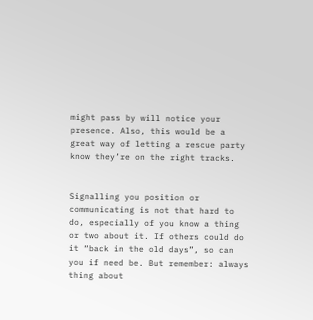might pass by will notice your presence. Also, this would be a great way of letting a rescue party know they’re on the right tracks.


Signalling you position or communicating is not that hard to do, especially of you know a thing or two about it. If others could do it “back in the old days”, so can you if need be. But remember: always thing about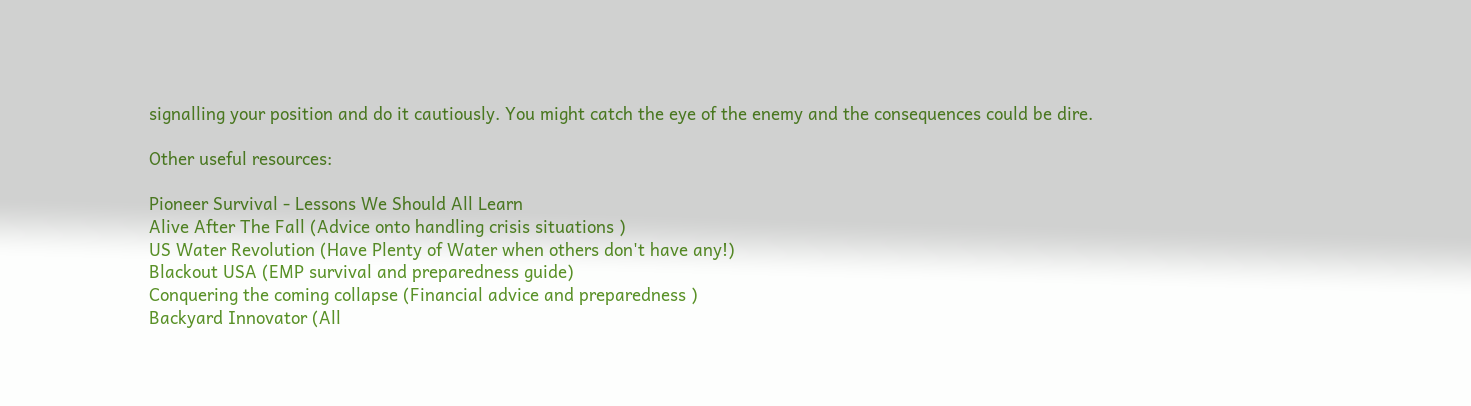signalling your position and do it cautiously. You might catch the eye of the enemy and the consequences could be dire.

Other useful resources:

Pioneer Survival - Lessons We Should All Learn
Alive After The Fall (Advice onto handling crisis situations )
US Water Revolution (Have Plenty of Water when others don't have any!)
Blackout USA (EMP survival and preparedness guide)
Conquering the coming collapse (Financial advice and preparedness )
Backyard Innovator (All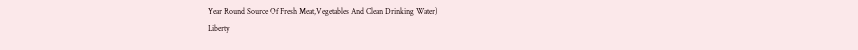Year Round Source Of Fresh Meat,Vegetables And Clean Drinking Water)
Liberty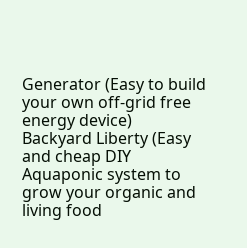Generator (Easy to build your own off-grid free energy device)
Backyard Liberty (Easy and cheap DIY Aquaponic system to grow your organic and living food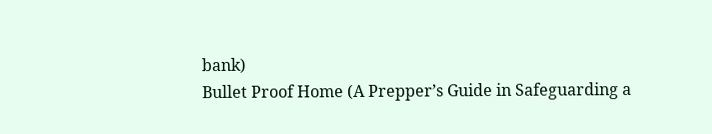bank)
Bullet Proof Home (A Prepper’s Guide in Safeguarding a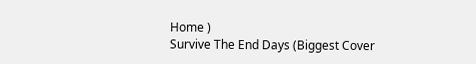Home )
Survive The End Days (Biggest Cover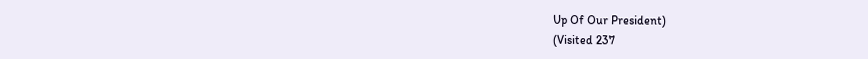Up Of Our President)
(Visited 237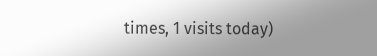times, 1 visits today)